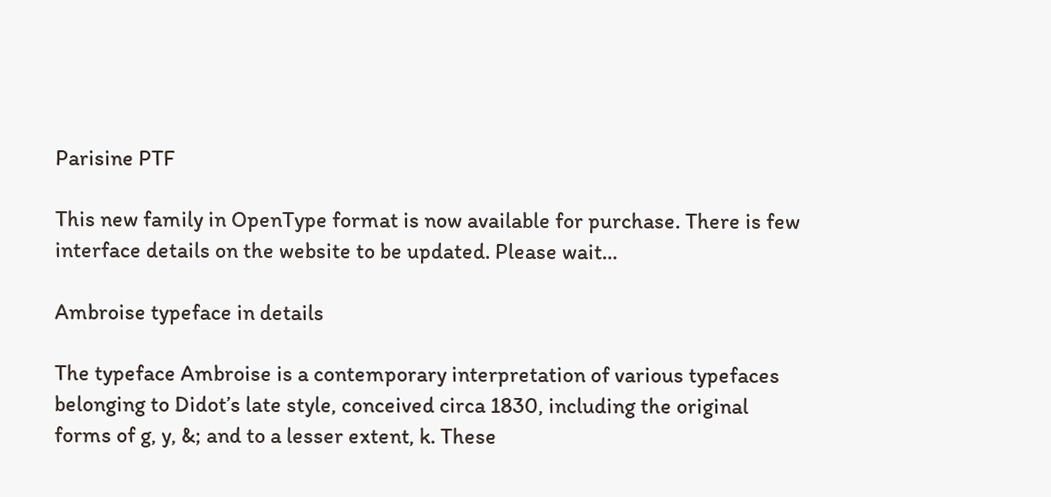Parisine PTF

This new family in OpenType format is now available for purchase. There is few interface details on the website to be updated. Please wait…

Ambroise typeface in details

The typeface Ambroise is a contemporary interpretation of various typefaces belonging to Didot’s late style, conceived circa 1830, including the original forms of g, y, &; and to a lesser extent, k. These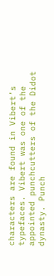characters are found in Vibert’s typefaces. Vibert was one of the appointed punchcutters of the Didot dynasty. Punch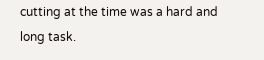cutting at the time was a hard and long task.